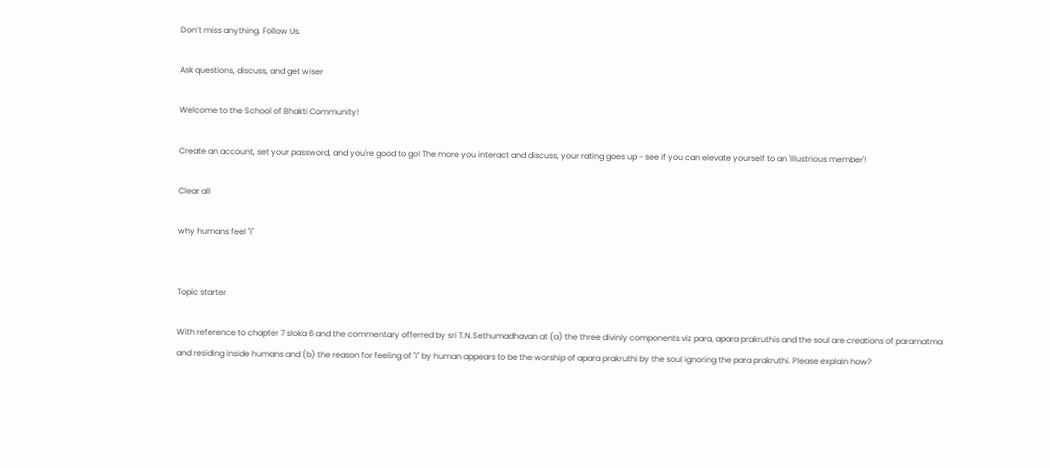Don’t miss anything. Follow Us.

Ask questions, discuss, and get wiser

Welcome to the School of Bhakti Community!

Create an account, set your password, and you're good to go! The more you interact and discuss, your rating goes up - see if you can elevate yourself to an 'Illustrious member'!

Clear all

why humans feel "I"


Topic starter

With reference to chapter 7 sloka 6 and the commentary offerred by sri T.N.Sethumadhavan at (a) the three divinly components viz para, apara prakruthis and the soul are creations of paramatma and residing inside humans and (b) the reason for feeling of "I" by human appears to be the worship of apara prakruthi by the soul ignoring the para prakruthi. Please explain how?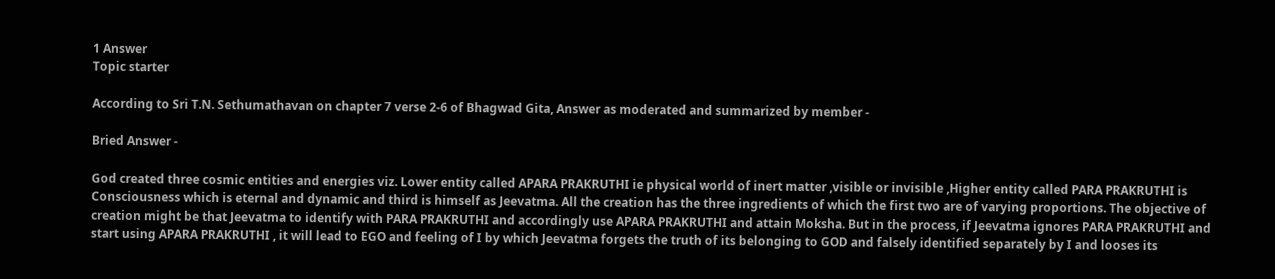1 Answer
Topic starter

According to Sri T.N. Sethumathavan on chapter 7 verse 2-6 of Bhagwad Gita, Answer as moderated and summarized by member -

Bried Answer -

God created three cosmic entities and energies viz. Lower entity called APARA PRAKRUTHI ie physical world of inert matter ,visible or invisible ,Higher entity called PARA PRAKRUTHI is Consciousness which is eternal and dynamic and third is himself as Jeevatma. All the creation has the three ingredients of which the first two are of varying proportions. The objective of creation might be that Jeevatma to identify with PARA PRAKRUTHI and accordingly use APARA PRAKRUTHI and attain Moksha. But in the process, if Jeevatma ignores PARA PRAKRUTHI and start using APARA PRAKRUTHI , it will lead to EGO and feeling of I by which Jeevatma forgets the truth of its belonging to GOD and falsely identified separately by I and looses its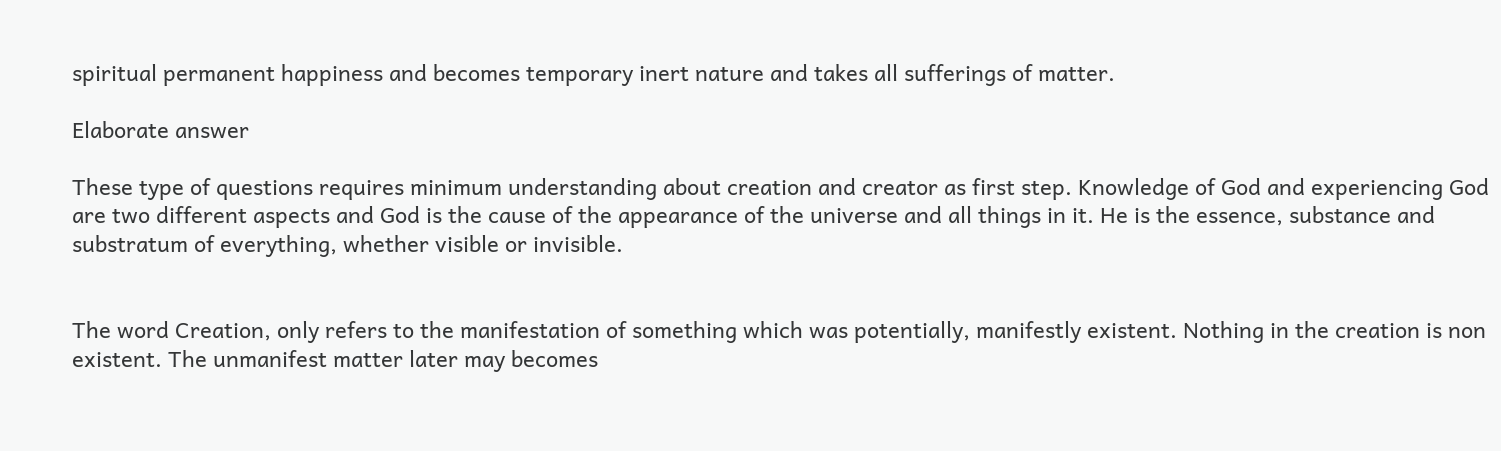spiritual permanent happiness and becomes temporary inert nature and takes all sufferings of matter.

Elaborate answer

These type of questions requires minimum understanding about creation and creator as first step. Knowledge of God and experiencing God are two different aspects and God is the cause of the appearance of the universe and all things in it. He is the essence, substance and substratum of everything, whether visible or invisible.


The word Creation, only refers to the manifestation of something which was potentially, manifestly existent. Nothing in the creation is non existent. The unmanifest matter later may becomes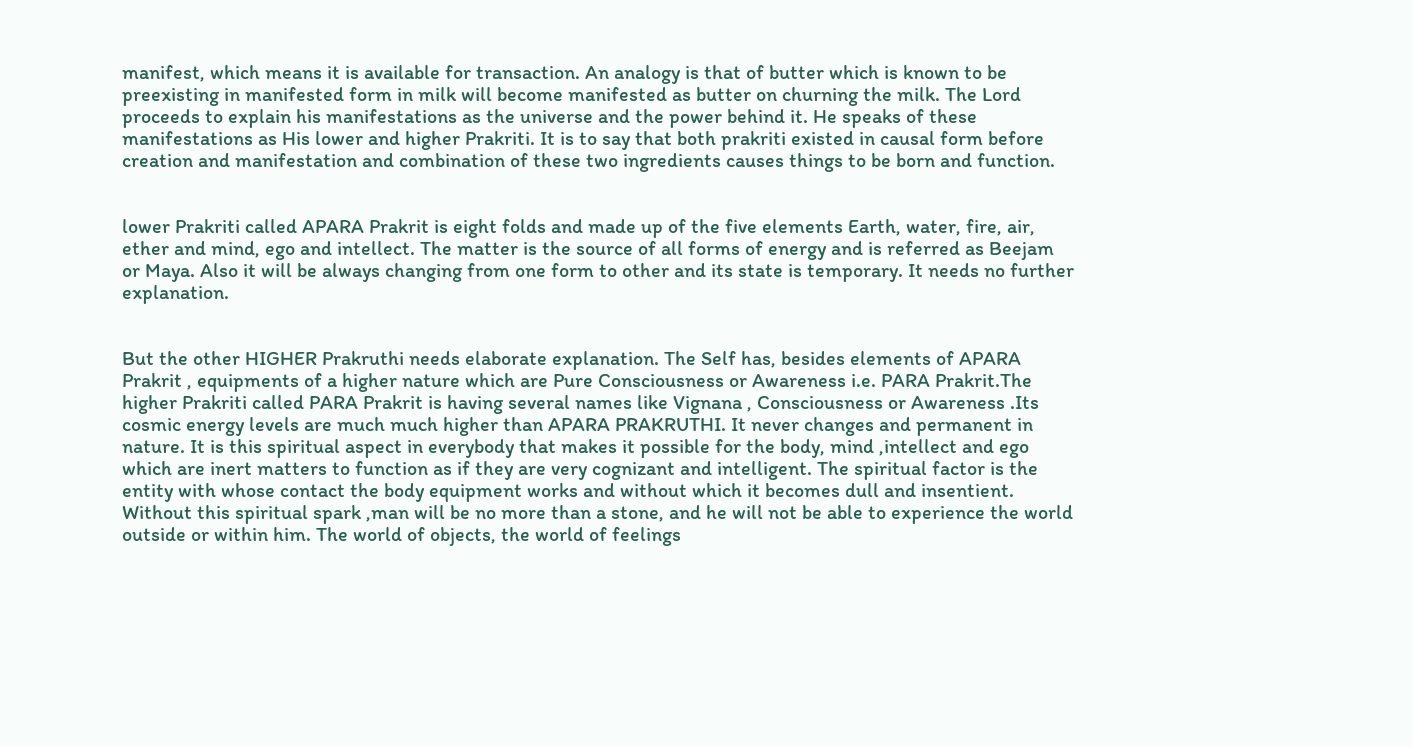manifest, which means it is available for transaction. An analogy is that of butter which is known to be preexisting in manifested form in milk will become manifested as butter on churning the milk. The Lord proceeds to explain his manifestations as the universe and the power behind it. He speaks of these manifestations as His lower and higher Prakriti. It is to say that both prakriti existed in causal form before creation and manifestation and combination of these two ingredients causes things to be born and function.


lower Prakriti called APARA Prakrit is eight folds and made up of the five elements Earth, water, fire, air, ether and mind, ego and intellect. The matter is the source of all forms of energy and is referred as Beejam or Maya. Also it will be always changing from one form to other and its state is temporary. It needs no further explanation.


But the other HIGHER Prakruthi needs elaborate explanation. The Self has, besides elements of APARA Prakrit , equipments of a higher nature which are Pure Consciousness or Awareness i.e. PARA Prakrit.The higher Prakriti called PARA Prakrit is having several names like Vignana , Consciousness or Awareness .Its cosmic energy levels are much much higher than APARA PRAKRUTHI. It never changes and permanent in nature. It is this spiritual aspect in everybody that makes it possible for the body, mind ,intellect and ego which are inert matters to function as if they are very cognizant and intelligent. The spiritual factor is the entity with whose contact the body equipment works and without which it becomes dull and insentient. Without this spiritual spark ,man will be no more than a stone, and he will not be able to experience the world outside or within him. The world of objects, the world of feelings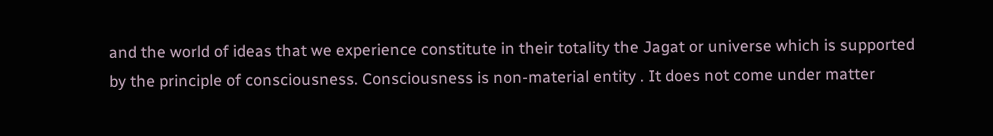and the world of ideas that we experience constitute in their totality the Jagat or universe which is supported by the principle of consciousness. Consciousness is non-material entity . It does not come under matter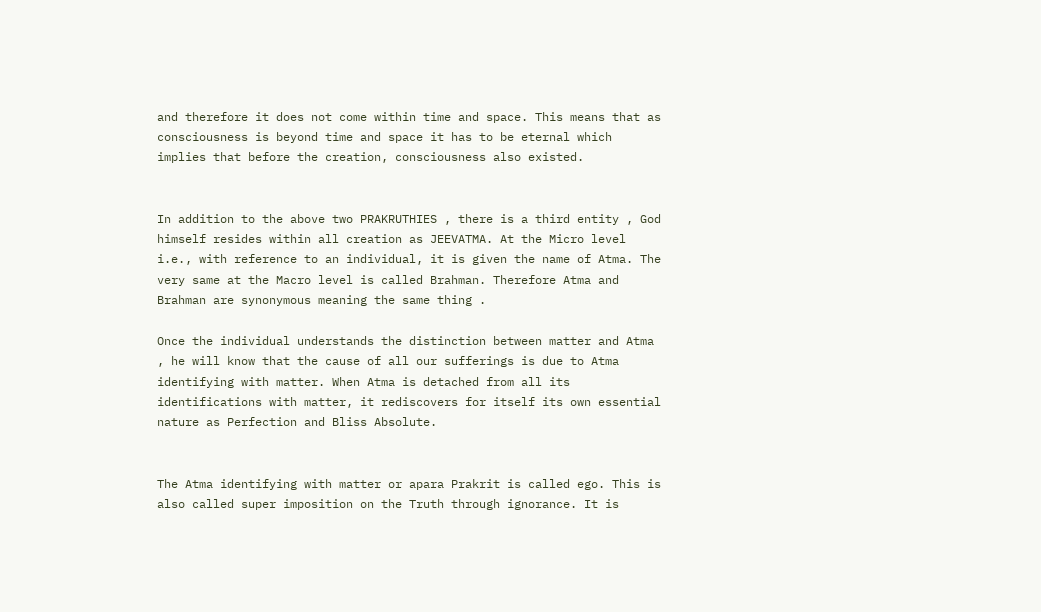and therefore it does not come within time and space. This means that as consciousness is beyond time and space it has to be eternal which implies that before the creation, consciousness also existed.


In addition to the above two PRAKRUTHIES , there is a third entity , God himself resides within all creation as JEEVATMA. At the Micro level i.e., with reference to an individual, it is given the name of Atma. The very same at the Macro level is called Brahman. Therefore Atma and Brahman are synonymous meaning the same thing .

Once the individual understands the distinction between matter and Atma , he will know that the cause of all our sufferings is due to Atma identifying with matter. When Atma is detached from all its identifications with matter, it rediscovers for itself its own essential nature as Perfection and Bliss Absolute.


The Atma identifying with matter or apara Prakrit is called ego. This is also called super imposition on the Truth through ignorance. It is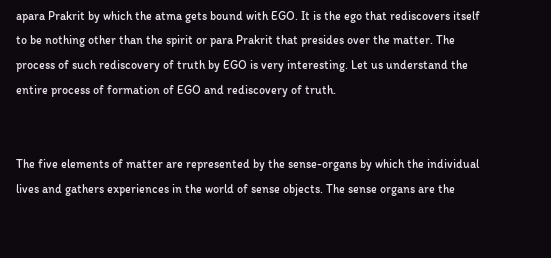apara Prakrit by which the atma gets bound with EGO. It is the ego that rediscovers itself to be nothing other than the spirit or para Prakrit that presides over the matter. The process of such rediscovery of truth by EGO is very interesting. Let us understand the entire process of formation of EGO and rediscovery of truth.


The five elements of matter are represented by the sense-organs by which the individual lives and gathers experiences in the world of sense objects. The sense organs are the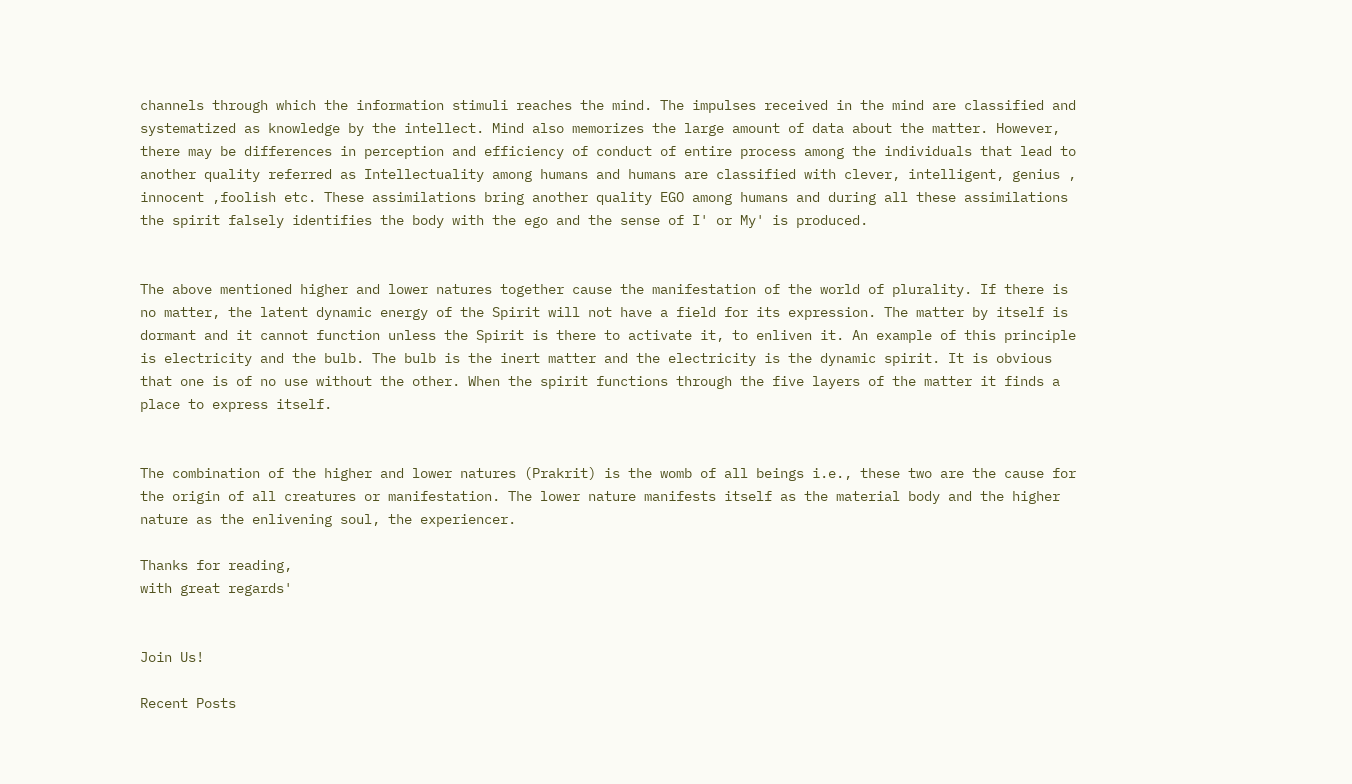channels through which the information stimuli reaches the mind. The impulses received in the mind are classified and systematized as knowledge by the intellect. Mind also memorizes the large amount of data about the matter. However, there may be differences in perception and efficiency of conduct of entire process among the individuals that lead to another quality referred as Intellectuality among humans and humans are classified with clever, intelligent, genius , innocent ,foolish etc. These assimilations bring another quality EGO among humans and during all these assimilations the spirit falsely identifies the body with the ego and the sense of I' or My' is produced.


The above mentioned higher and lower natures together cause the manifestation of the world of plurality. If there is no matter, the latent dynamic energy of the Spirit will not have a field for its expression. The matter by itself is dormant and it cannot function unless the Spirit is there to activate it, to enliven it. An example of this principle is electricity and the bulb. The bulb is the inert matter and the electricity is the dynamic spirit. It is obvious that one is of no use without the other. When the spirit functions through the five layers of the matter it finds a place to express itself.


The combination of the higher and lower natures (Prakrit) is the womb of all beings i.e., these two are the cause for the origin of all creatures or manifestation. The lower nature manifests itself as the material body and the higher nature as the enlivening soul, the experiencer.

Thanks for reading,
with great regards'


Join Us!

Recent Posts